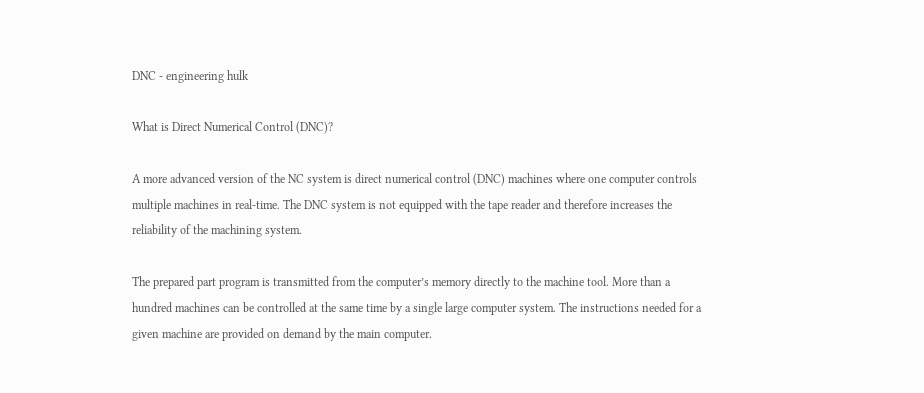DNC - engineering hulk

What is Direct Numerical Control (DNC)?

A more advanced version of the NC system is direct numerical control (DNC) machines where one computer controls multiple machines in real-time. The DNC system is not equipped with the tape reader and therefore increases the reliability of the machining system.

The prepared part program is transmitted from the computer’s memory directly to the machine tool. More than a hundred machines can be controlled at the same time by a single large computer system. The instructions needed for a given machine are provided on demand by the main computer.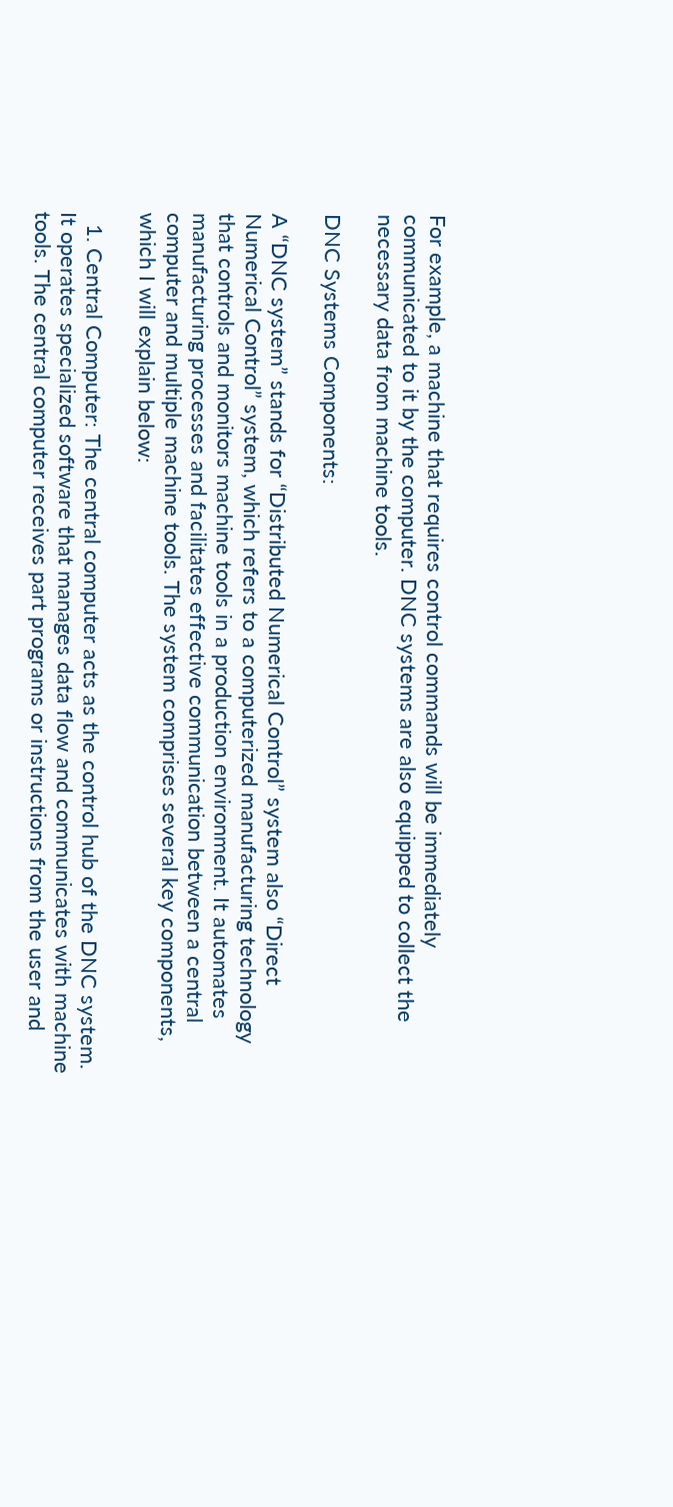For example, a machine that requires control commands will be immediately communicated to it by the computer. DNC systems are also equipped to collect the necessary data from machine tools.

DNC Systems Components:

A “DNC system” stands for “Distributed Numerical Control” system also “Direct Numerical Control” system, which refers to a computerized manufacturing technology that controls and monitors machine tools in a production environment. It automates manufacturing processes and facilitates effective communication between a central computer and multiple machine tools. The system comprises several key components, which I will explain below:

  1. Central Computer: The central computer acts as the control hub of the DNC system. It operates specialized software that manages data flow and communicates with machine tools. The central computer receives part programs or instructions from the user and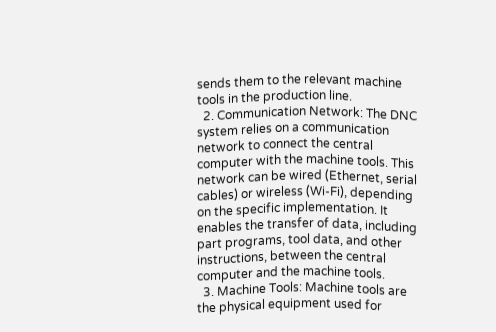sends them to the relevant machine tools in the production line.
  2. Communication Network: The DNC system relies on a communication network to connect the central computer with the machine tools. This network can be wired (Ethernet, serial cables) or wireless (Wi-Fi), depending on the specific implementation. It enables the transfer of data, including part programs, tool data, and other instructions, between the central computer and the machine tools.
  3. Machine Tools: Machine tools are the physical equipment used for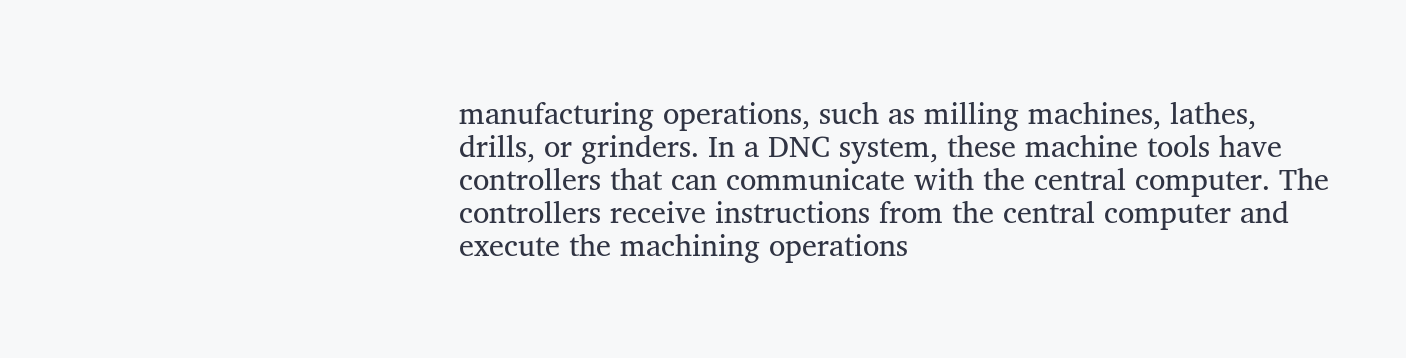manufacturing operations, such as milling machines, lathes, drills, or grinders. In a DNC system, these machine tools have controllers that can communicate with the central computer. The controllers receive instructions from the central computer and execute the machining operations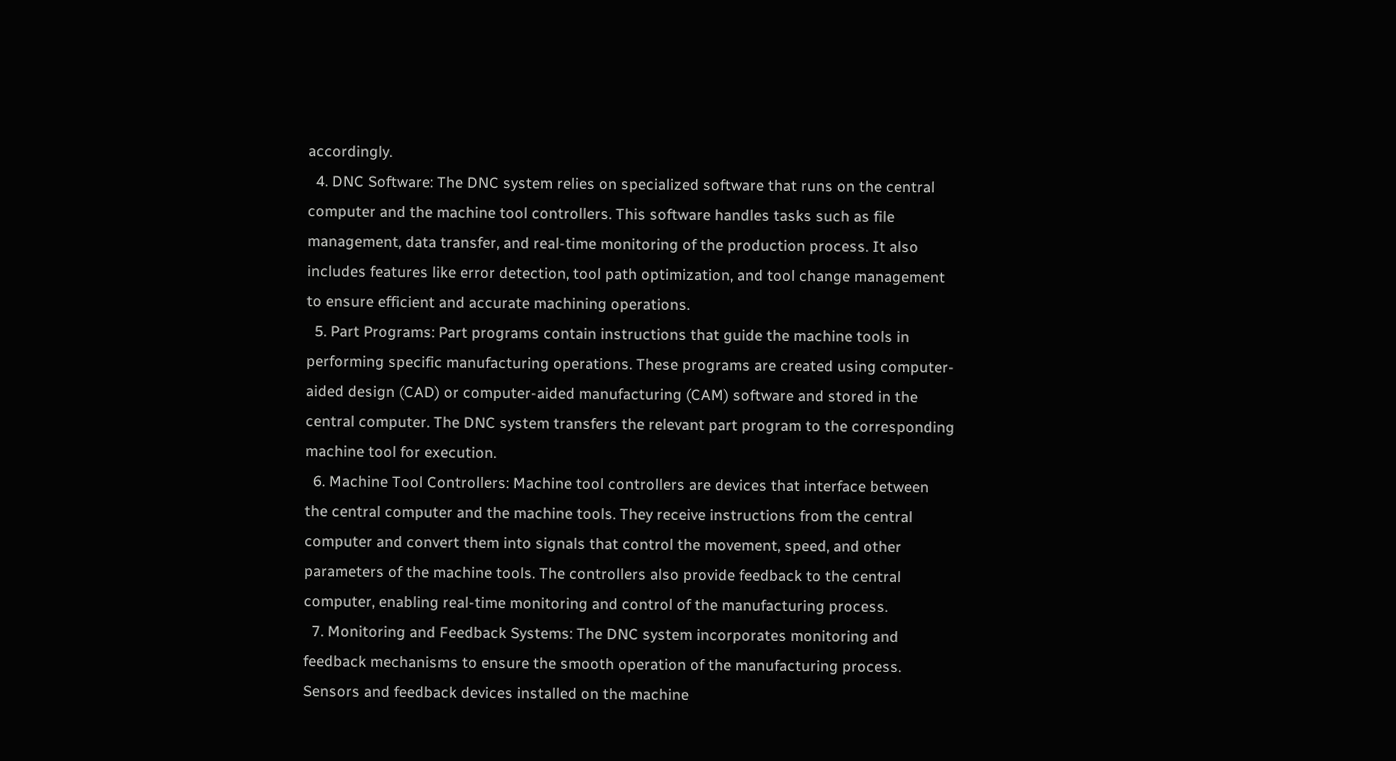accordingly.
  4. DNC Software: The DNC system relies on specialized software that runs on the central computer and the machine tool controllers. This software handles tasks such as file management, data transfer, and real-time monitoring of the production process. It also includes features like error detection, tool path optimization, and tool change management to ensure efficient and accurate machining operations.
  5. Part Programs: Part programs contain instructions that guide the machine tools in performing specific manufacturing operations. These programs are created using computer-aided design (CAD) or computer-aided manufacturing (CAM) software and stored in the central computer. The DNC system transfers the relevant part program to the corresponding machine tool for execution.
  6. Machine Tool Controllers: Machine tool controllers are devices that interface between the central computer and the machine tools. They receive instructions from the central computer and convert them into signals that control the movement, speed, and other parameters of the machine tools. The controllers also provide feedback to the central computer, enabling real-time monitoring and control of the manufacturing process.
  7. Monitoring and Feedback Systems: The DNC system incorporates monitoring and feedback mechanisms to ensure the smooth operation of the manufacturing process. Sensors and feedback devices installed on the machine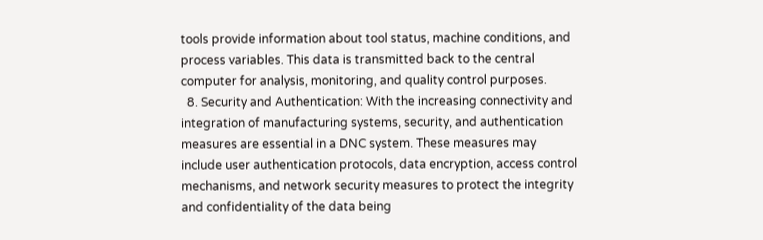tools provide information about tool status, machine conditions, and process variables. This data is transmitted back to the central computer for analysis, monitoring, and quality control purposes.
  8. Security and Authentication: With the increasing connectivity and integration of manufacturing systems, security, and authentication measures are essential in a DNC system. These measures may include user authentication protocols, data encryption, access control mechanisms, and network security measures to protect the integrity and confidentiality of the data being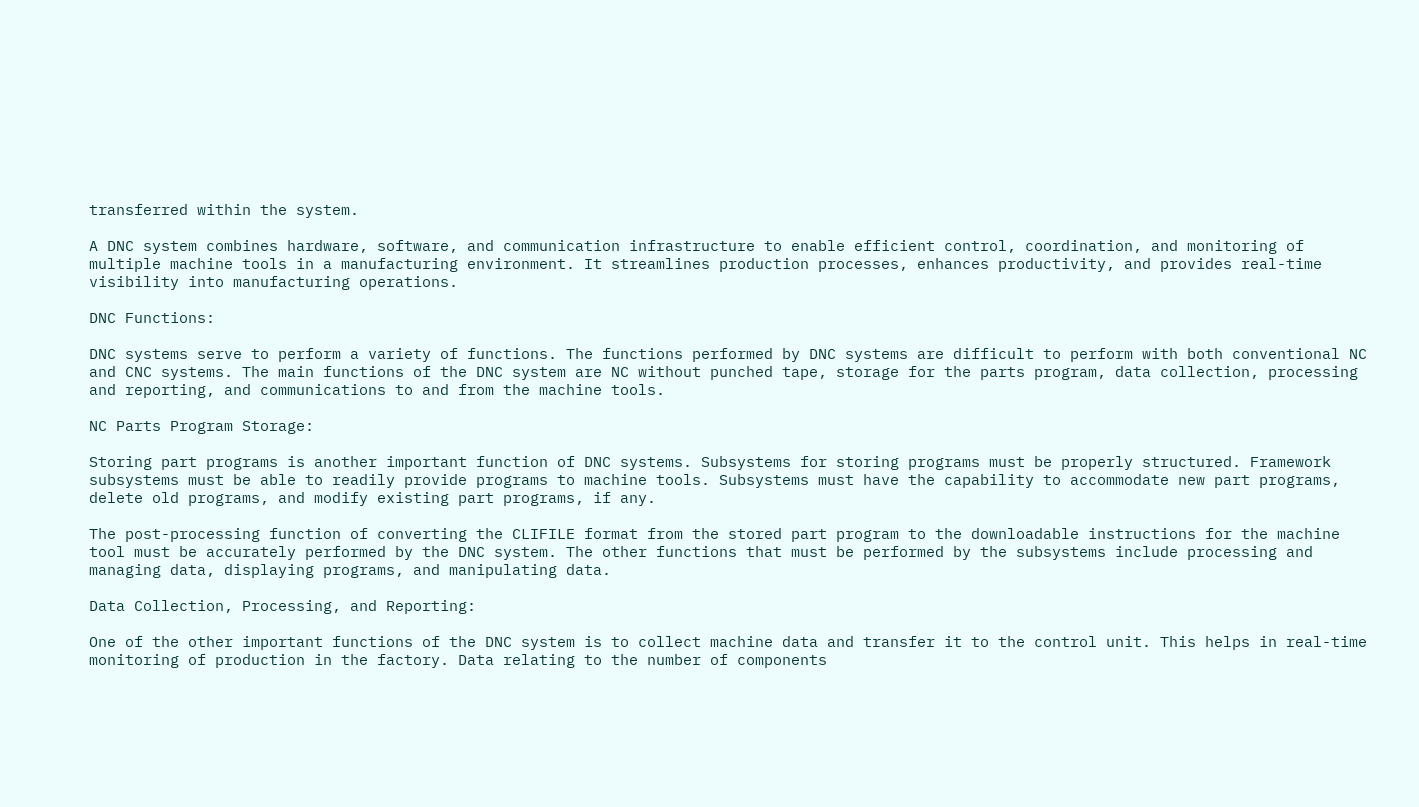transferred within the system.

A DNC system combines hardware, software, and communication infrastructure to enable efficient control, coordination, and monitoring of multiple machine tools in a manufacturing environment. It streamlines production processes, enhances productivity, and provides real-time visibility into manufacturing operations.

DNC Functions:

DNC systems serve to perform a variety of functions. The functions performed by DNC systems are difficult to perform with both conventional NC and CNC systems. The main functions of the DNC system are NC without punched tape, storage for the parts program, data collection, processing and reporting, and communications to and from the machine tools.

NC Parts Program Storage:

Storing part programs is another important function of DNC systems. Subsystems for storing programs must be properly structured. Framework subsystems must be able to readily provide programs to machine tools. Subsystems must have the capability to accommodate new part programs, delete old programs, and modify existing part programs, if any.

The post-processing function of converting the CLIFILE format from the stored part program to the downloadable instructions for the machine tool must be accurately performed by the DNC system. The other functions that must be performed by the subsystems include processing and managing data, displaying programs, and manipulating data.

Data Collection, Processing, and Reporting:

One of the other important functions of the DNC system is to collect machine data and transfer it to the control unit. This helps in real-time monitoring of production in the factory. Data relating to the number of components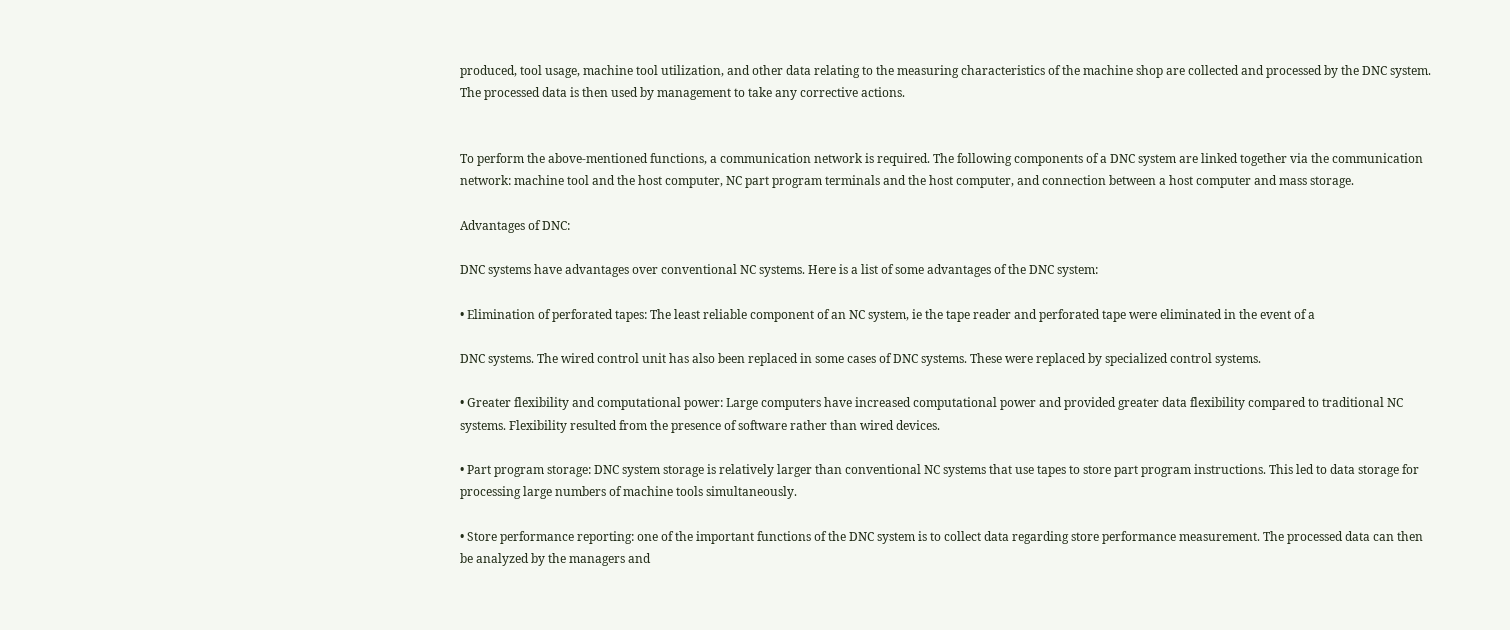produced, tool usage, machine tool utilization, and other data relating to the measuring characteristics of the machine shop are collected and processed by the DNC system. The processed data is then used by management to take any corrective actions.


To perform the above-mentioned functions, a communication network is required. The following components of a DNC system are linked together via the communication network: machine tool and the host computer, NC part program terminals and the host computer, and connection between a host computer and mass storage.

Advantages of DNC:

DNC systems have advantages over conventional NC systems. Here is a list of some advantages of the DNC system:

• Elimination of perforated tapes: The least reliable component of an NC system, ie the tape reader and perforated tape were eliminated in the event of a

DNC systems. The wired control unit has also been replaced in some cases of DNC systems. These were replaced by specialized control systems.

• Greater flexibility and computational power: Large computers have increased computational power and provided greater data flexibility compared to traditional NC systems. Flexibility resulted from the presence of software rather than wired devices.

• Part program storage: DNC system storage is relatively larger than conventional NC systems that use tapes to store part program instructions. This led to data storage for processing large numbers of machine tools simultaneously.

• Store performance reporting: one of the important functions of the DNC system is to collect data regarding store performance measurement. The processed data can then be analyzed by the managers and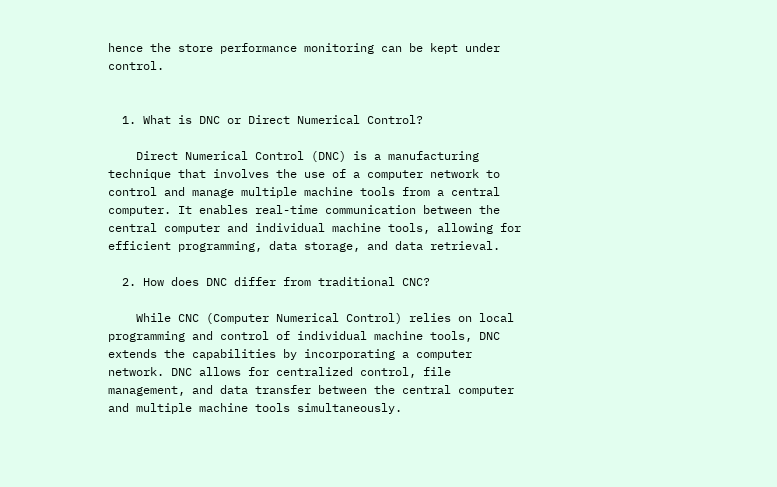hence the store performance monitoring can be kept under control.


  1. What is DNC or Direct Numerical Control?

    Direct Numerical Control (DNC) is a manufacturing technique that involves the use of a computer network to control and manage multiple machine tools from a central computer. It enables real-time communication between the central computer and individual machine tools, allowing for efficient programming, data storage, and data retrieval.

  2. How does DNC differ from traditional CNC?

    While CNC (Computer Numerical Control) relies on local programming and control of individual machine tools, DNC extends the capabilities by incorporating a computer network. DNC allows for centralized control, file management, and data transfer between the central computer and multiple machine tools simultaneously.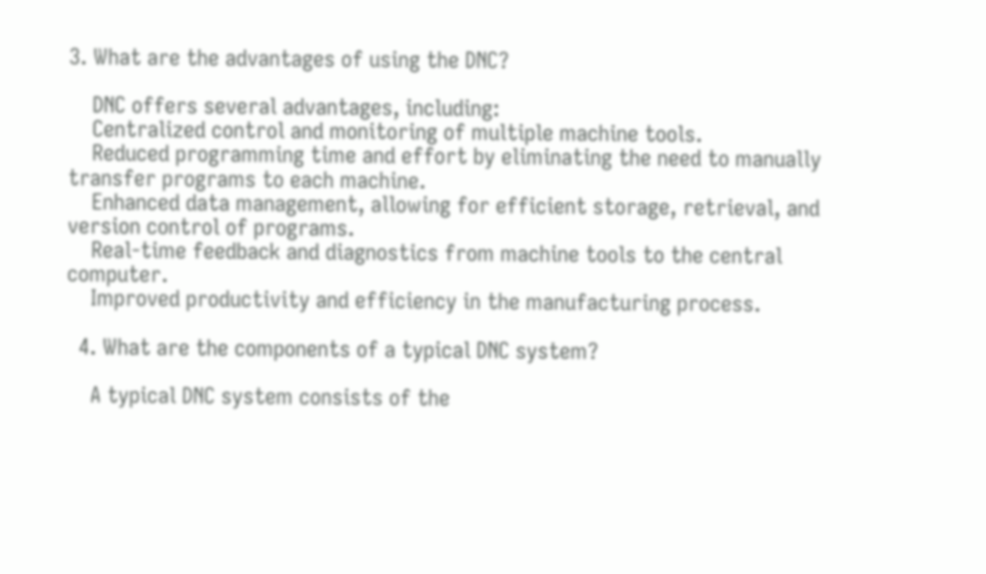3. What are the advantages of using the DNC?

    DNC offers several advantages, including:
    Centralized control and monitoring of multiple machine tools.
    Reduced programming time and effort by eliminating the need to manually transfer programs to each machine.
    Enhanced data management, allowing for efficient storage, retrieval, and version control of programs.
    Real-time feedback and diagnostics from machine tools to the central computer.
    Improved productivity and efficiency in the manufacturing process.

  4. What are the components of a typical DNC system?

    A typical DNC system consists of the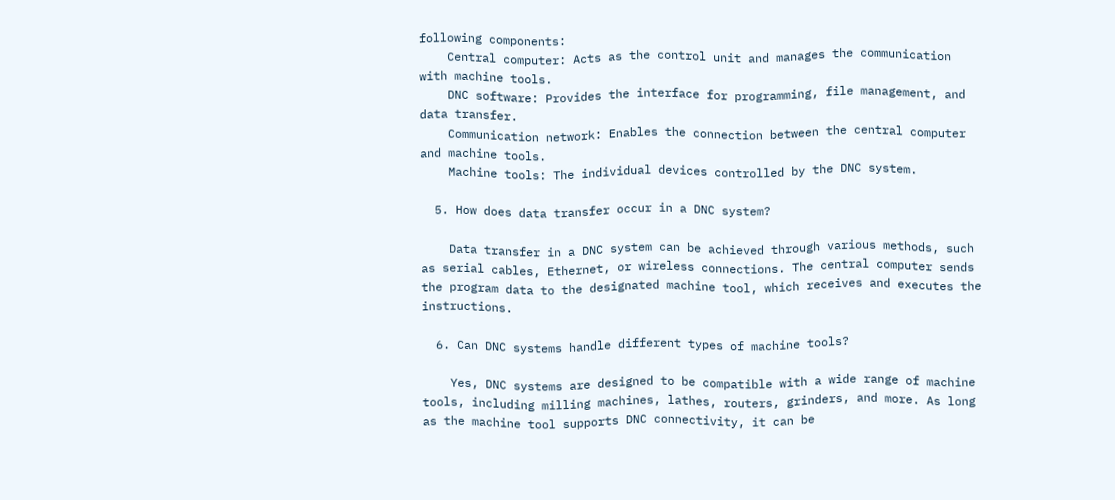following components:
    Central computer: Acts as the control unit and manages the communication with machine tools.
    DNC software: Provides the interface for programming, file management, and data transfer.
    Communication network: Enables the connection between the central computer and machine tools.
    Machine tools: The individual devices controlled by the DNC system.

  5. How does data transfer occur in a DNC system?

    Data transfer in a DNC system can be achieved through various methods, such as serial cables, Ethernet, or wireless connections. The central computer sends the program data to the designated machine tool, which receives and executes the instructions.

  6. Can DNC systems handle different types of machine tools?

    Yes, DNC systems are designed to be compatible with a wide range of machine tools, including milling machines, lathes, routers, grinders, and more. As long as the machine tool supports DNC connectivity, it can be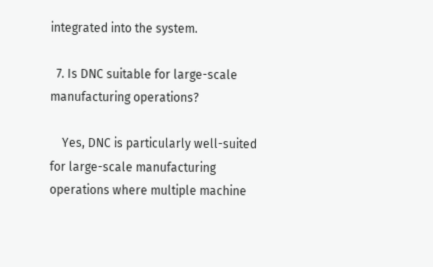integrated into the system.

  7. Is DNC suitable for large-scale manufacturing operations?

    Yes, DNC is particularly well-suited for large-scale manufacturing operations where multiple machine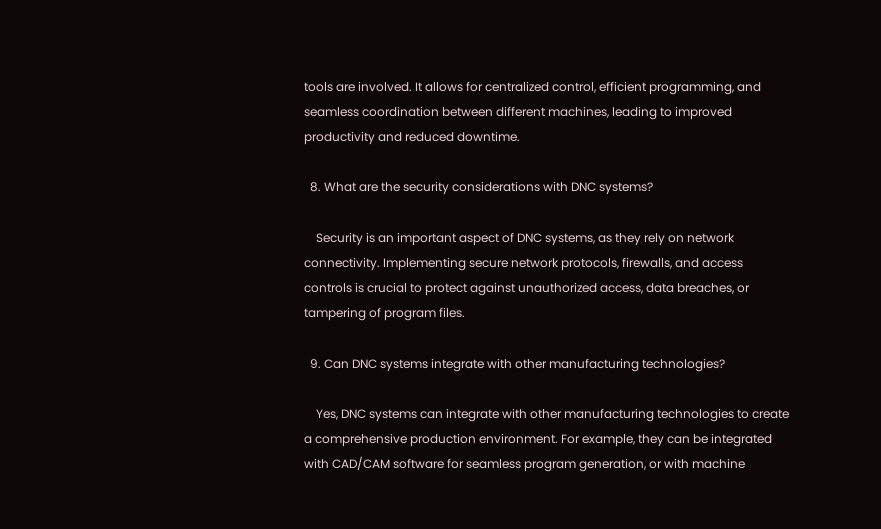tools are involved. It allows for centralized control, efficient programming, and seamless coordination between different machines, leading to improved productivity and reduced downtime.

  8. What are the security considerations with DNC systems?

    Security is an important aspect of DNC systems, as they rely on network connectivity. Implementing secure network protocols, firewalls, and access controls is crucial to protect against unauthorized access, data breaches, or tampering of program files.

  9. Can DNC systems integrate with other manufacturing technologies?

    Yes, DNC systems can integrate with other manufacturing technologies to create a comprehensive production environment. For example, they can be integrated with CAD/CAM software for seamless program generation, or with machine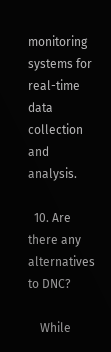monitoring systems for real-time data collection and analysis.

  10. Are there any alternatives to DNC?

    While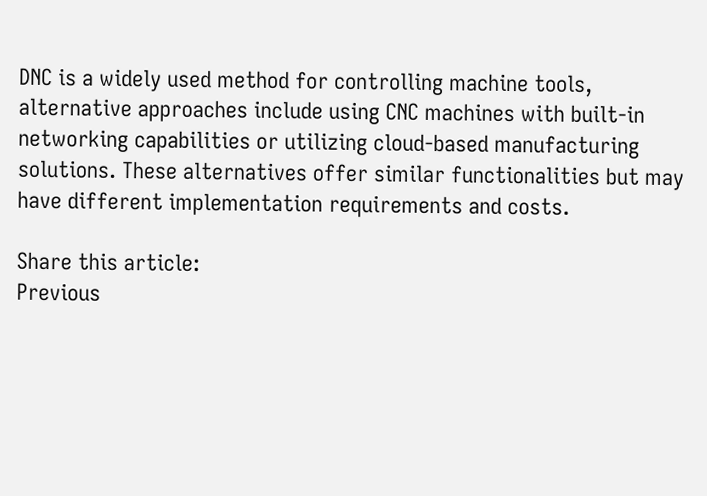DNC is a widely used method for controlling machine tools, alternative approaches include using CNC machines with built-in networking capabilities or utilizing cloud-based manufacturing solutions. These alternatives offer similar functionalities but may have different implementation requirements and costs.

Share this article:
Previous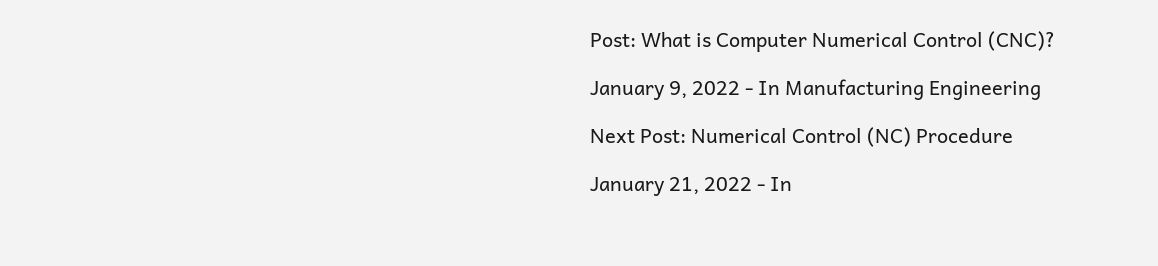Post: What is Computer Numerical Control (CNC)?

January 9, 2022 - In Manufacturing Engineering

Next Post: Numerical Control (NC) Procedure

January 21, 2022 - In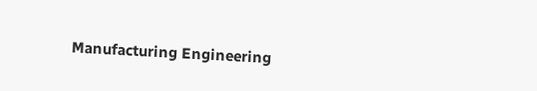Manufacturing Engineering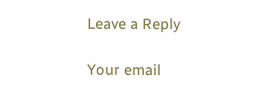Leave a Reply

Your email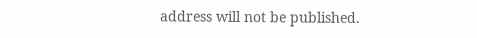address will not be published.